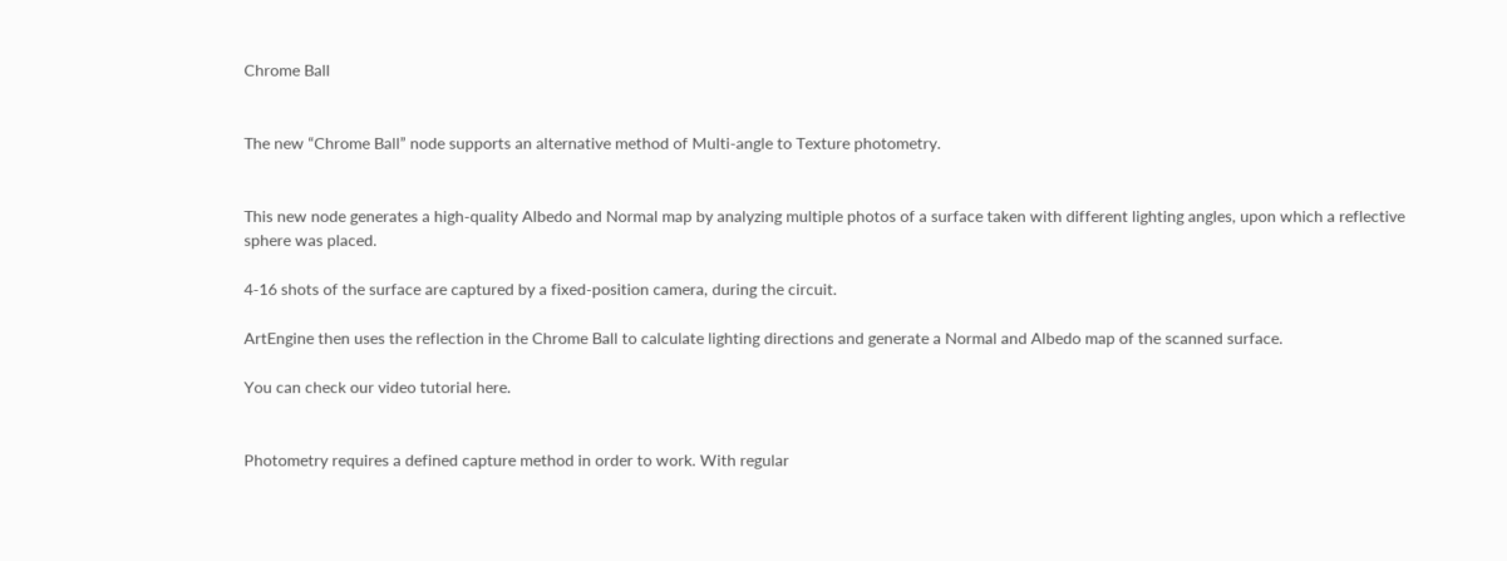Chrome Ball


The new “Chrome Ball” node supports an alternative method of Multi-angle to Texture photometry.


This new node generates a high-quality Albedo and Normal map by analyzing multiple photos of a surface taken with different lighting angles, upon which a reflective sphere was placed.

4-16 shots of the surface are captured by a fixed-position camera, during the circuit.

ArtEngine then uses the reflection in the Chrome Ball to calculate lighting directions and generate a Normal and Albedo map of the scanned surface.

You can check our video tutorial here.


Photometry requires a defined capture method in order to work. With regular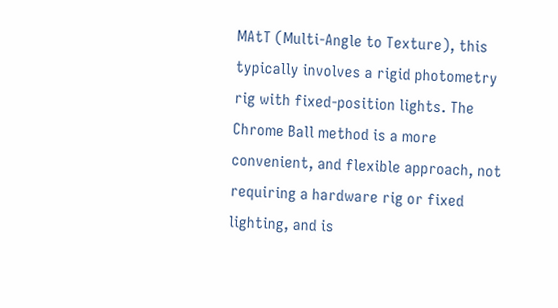MAtT (Multi-Angle to Texture), this typically involves a rigid photometry rig with fixed-position lights. The Chrome Ball method is a more convenient, and flexible approach, not requiring a hardware rig or fixed lighting, and is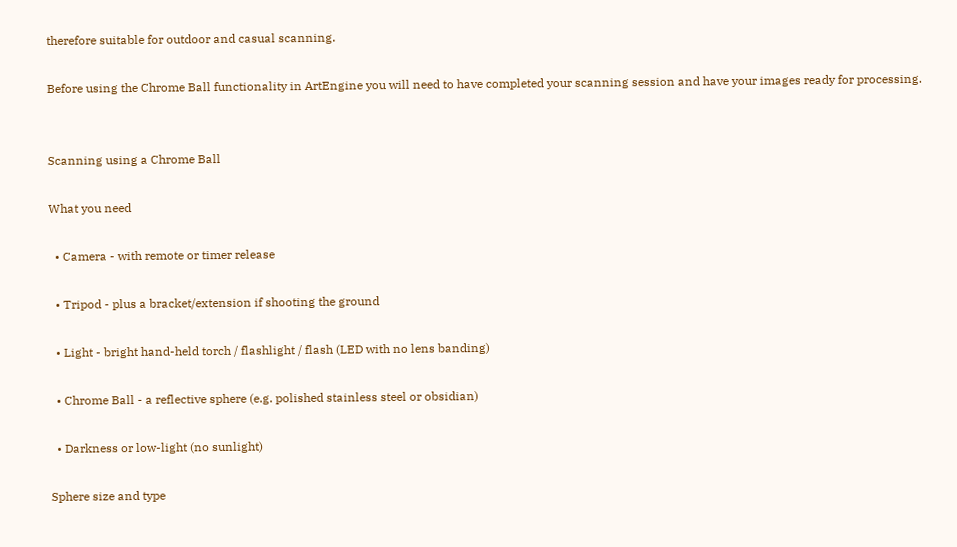therefore suitable for outdoor and casual scanning.

Before using the Chrome Ball functionality in ArtEngine you will need to have completed your scanning session and have your images ready for processing.


Scanning using a Chrome Ball

What you need

  • Camera - with remote or timer release

  • Tripod - plus a bracket/extension if shooting the ground

  • Light - bright hand-held torch / flashlight / flash (LED with no lens banding)

  • Chrome Ball - a reflective sphere (e.g. polished stainless steel or obsidian)

  • Darkness or low-light (no sunlight)

Sphere size and type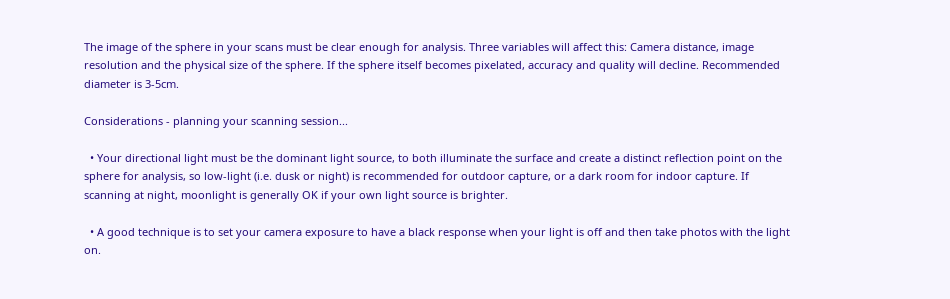The image of the sphere in your scans must be clear enough for analysis. Three variables will affect this: Camera distance, image resolution and the physical size of the sphere. If the sphere itself becomes pixelated, accuracy and quality will decline. Recommended diameter is 3-5cm.

Considerations - planning your scanning session...

  • Your directional light must be the dominant light source, to both illuminate the surface and create a distinct reflection point on the sphere for analysis, so low-light (i.e. dusk or night) is recommended for outdoor capture, or a dark room for indoor capture. If scanning at night, moonlight is generally OK if your own light source is brighter.

  • A good technique is to set your camera exposure to have a black response when your light is off and then take photos with the light on.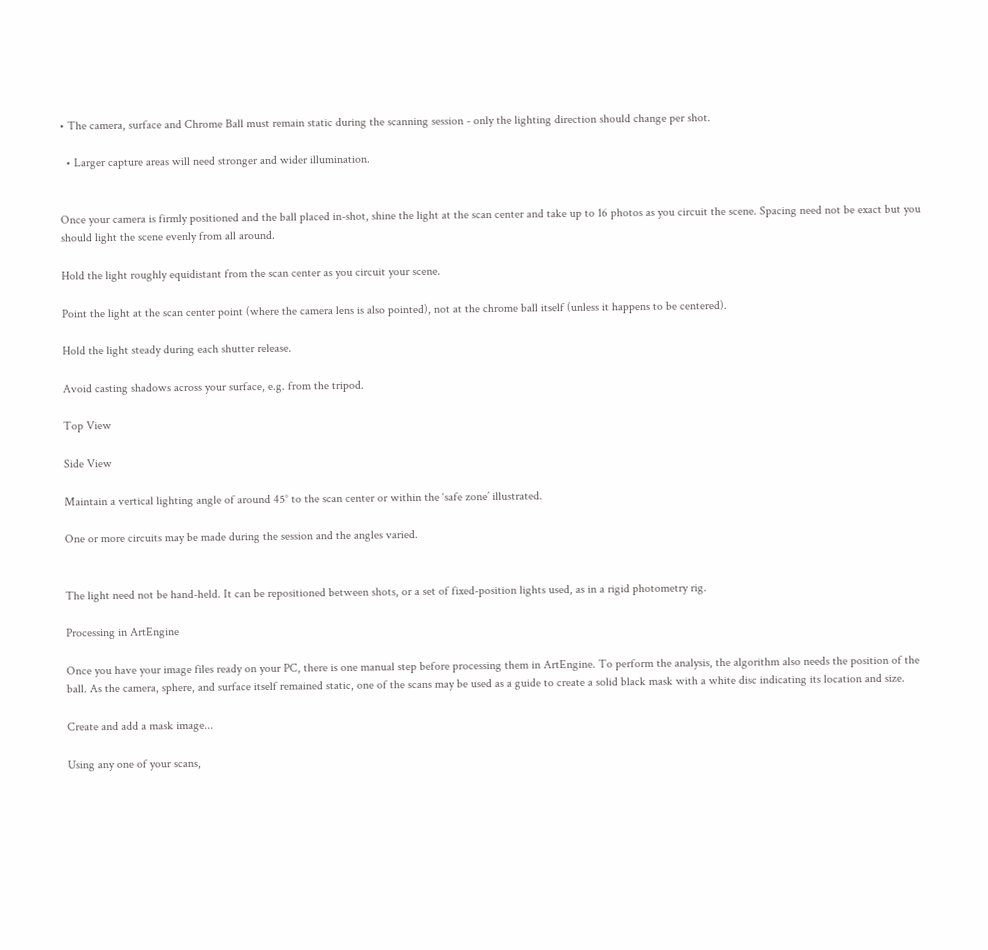• The camera, surface and Chrome Ball must remain static during the scanning session - only the lighting direction should change per shot.

  • Larger capture areas will need stronger and wider illumination.


Once your camera is firmly positioned and the ball placed in-shot, shine the light at the scan center and take up to 16 photos as you circuit the scene. Spacing need not be exact but you should light the scene evenly from all around.

Hold the light roughly equidistant from the scan center as you circuit your scene.

Point the light at the scan center point (where the camera lens is also pointed), not at the chrome ball itself (unless it happens to be centered).

Hold the light steady during each shutter release.

Avoid casting shadows across your surface, e.g. from the tripod.

Top View

Side View

Maintain a vertical lighting angle of around 45° to the scan center or within the ‘safe zone’ illustrated.

One or more circuits may be made during the session and the angles varied.


The light need not be hand-held. It can be repositioned between shots, or a set of fixed-position lights used, as in a rigid photometry rig.

Processing in ArtEngine

Once you have your image files ready on your PC, there is one manual step before processing them in ArtEngine. To perform the analysis, the algorithm also needs the position of the ball. As the camera, sphere, and surface itself remained static, one of the scans may be used as a guide to create a solid black mask with a white disc indicating its location and size.

Create and add a mask image...

Using any one of your scans,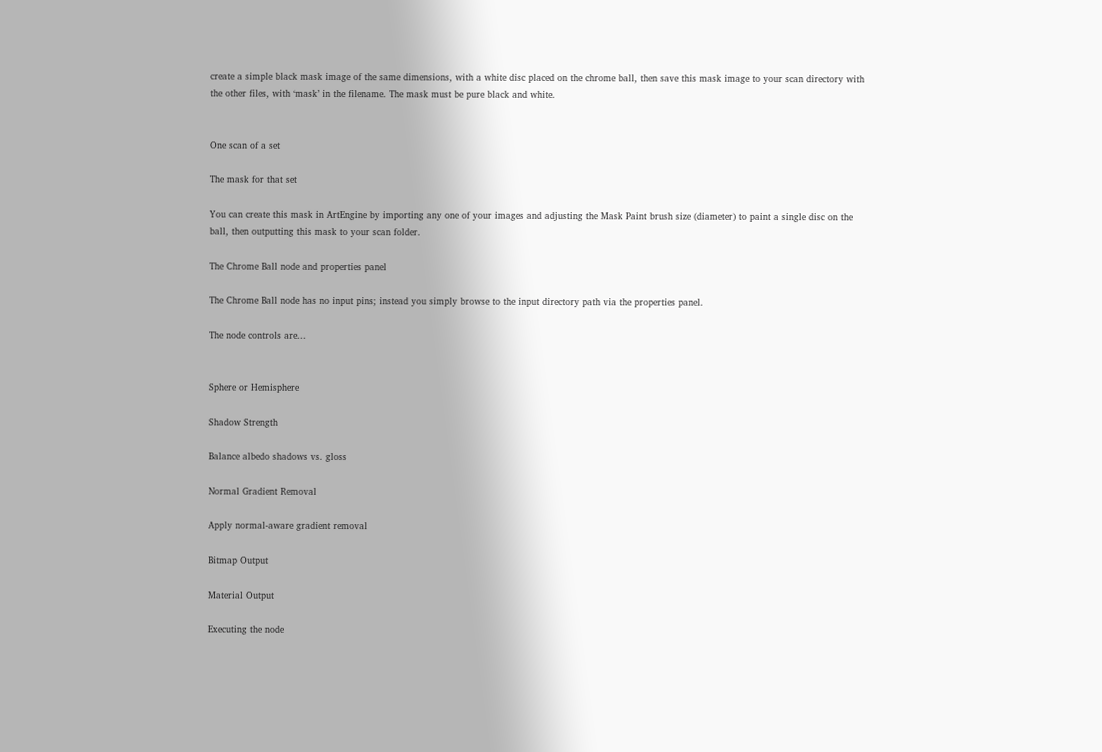create a simple black mask image of the same dimensions, with a white disc placed on the chrome ball, then save this mask image to your scan directory with the other files, with ‘mask’ in the filename. The mask must be pure black and white.


One scan of a set

The mask for that set

You can create this mask in ArtEngine by importing any one of your images and adjusting the Mask Paint brush size (diameter) to paint a single disc on the ball, then outputting this mask to your scan folder.

The Chrome Ball node and properties panel

The Chrome Ball node has no input pins; instead you simply browse to the input directory path via the properties panel.

The node controls are...


Sphere or Hemisphere

Shadow Strength

Balance albedo shadows vs. gloss

Normal Gradient Removal

Apply normal-aware gradient removal

Bitmap Output

Material Output

Executing the node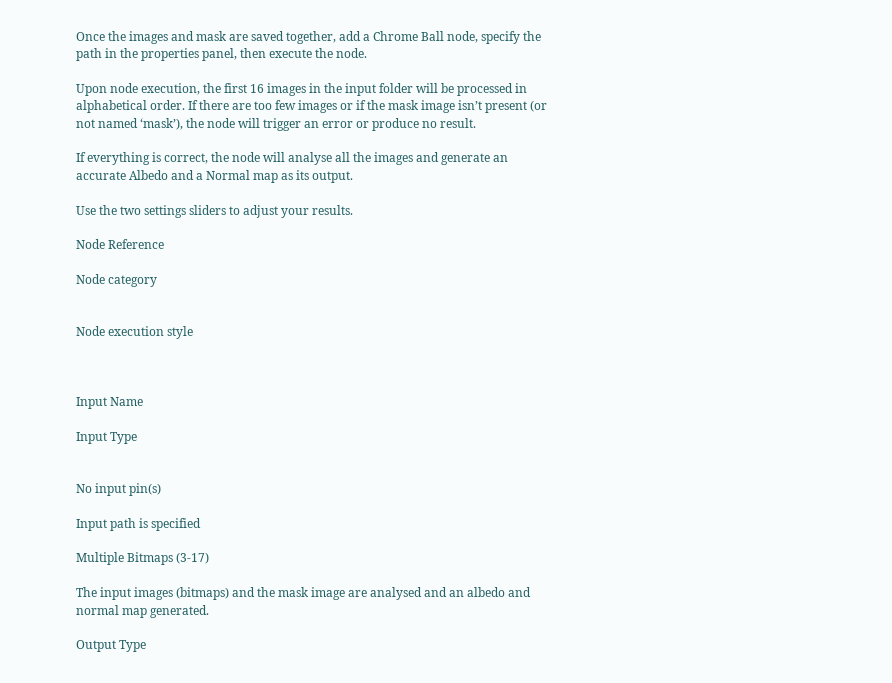Once the images and mask are saved together, add a Chrome Ball node, specify the path in the properties panel, then execute the node.

Upon node execution, the first 16 images in the input folder will be processed in alphabetical order. If there are too few images or if the mask image isn’t present (or not named ‘mask’), the node will trigger an error or produce no result.

If everything is correct, the node will analyse all the images and generate an accurate Albedo and a Normal map as its output.

Use the two settings sliders to adjust your results.

Node Reference

Node category


Node execution style



Input Name

Input Type


No input pin(s)

Input path is specified

Multiple Bitmaps (3-17)

The input images (bitmaps) and the mask image are analysed and an albedo and normal map generated.

Output Type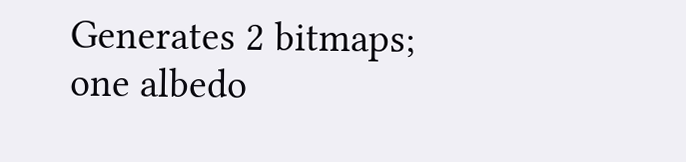Generates 2 bitmaps; one albedo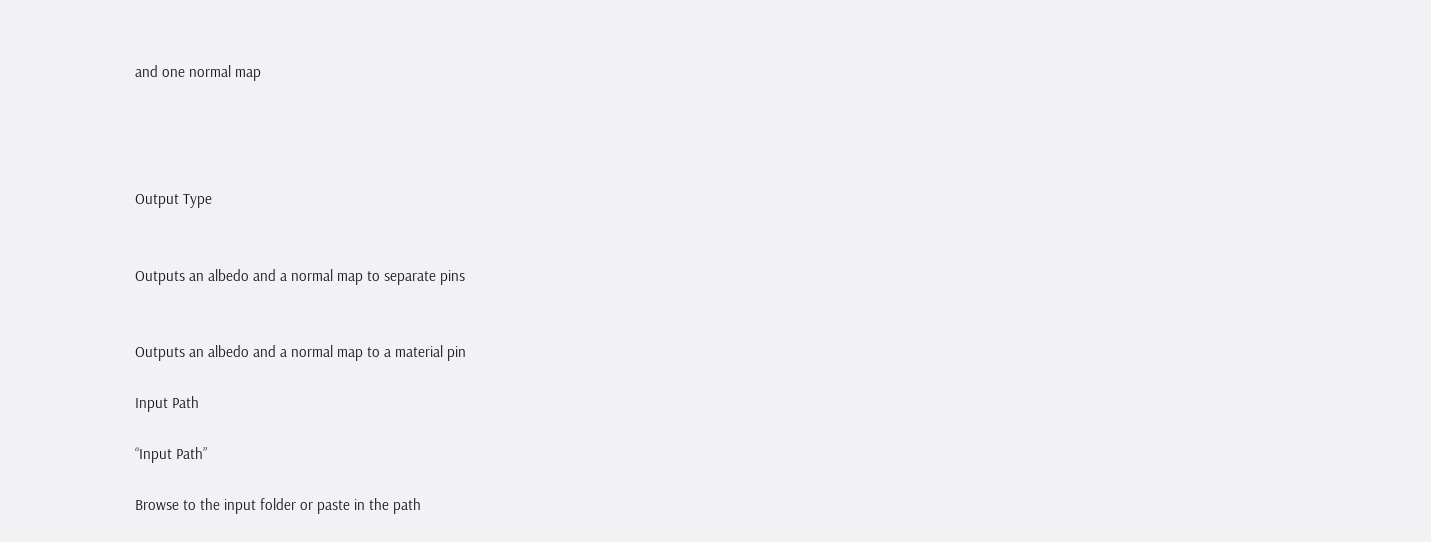and one normal map




Output Type


Outputs an albedo and a normal map to separate pins


Outputs an albedo and a normal map to a material pin

Input Path

“Input Path”

Browse to the input folder or paste in the path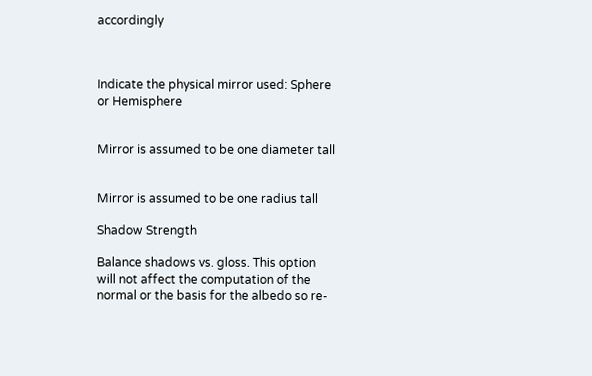accordingly



Indicate the physical mirror used: Sphere or Hemisphere


Mirror is assumed to be one diameter tall


Mirror is assumed to be one radius tall

Shadow Strength

Balance shadows vs. gloss. This option will not affect the computation of the normal or the basis for the albedo so re-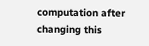computation after changing this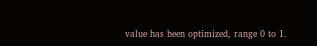value has been optimized, range 0 to 1.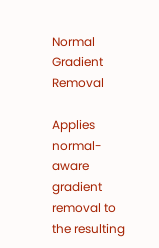Normal Gradient Removal

Applies normal-aware gradient removal to the resulting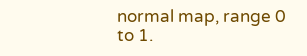normal map, range 0 to 1.